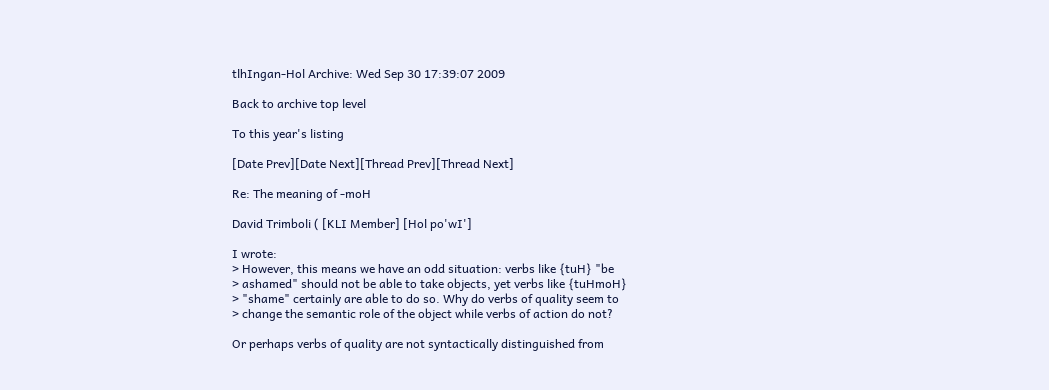tlhIngan-Hol Archive: Wed Sep 30 17:39:07 2009

Back to archive top level

To this year's listing

[Date Prev][Date Next][Thread Prev][Thread Next]

Re: The meaning of -moH

David Trimboli ( [KLI Member] [Hol po'wI']

I wrote:
> However, this means we have an odd situation: verbs like {tuH} "be
> ashamed" should not be able to take objects, yet verbs like {tuHmoH}
> "shame" certainly are able to do so. Why do verbs of quality seem to
> change the semantic role of the object while verbs of action do not?

Or perhaps verbs of quality are not syntactically distinguished from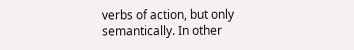verbs of action, but only semantically. In other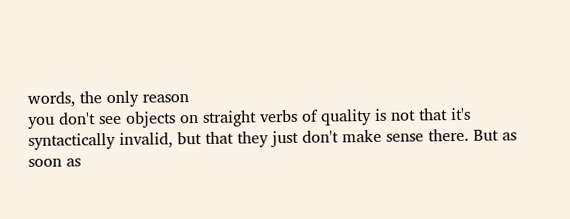words, the only reason
you don't see objects on straight verbs of quality is not that it's
syntactically invalid, but that they just don't make sense there. But as
soon as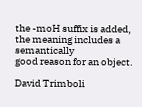the -moH suffix is added, the meaning includes a semantically
good reason for an object.

David Trimboli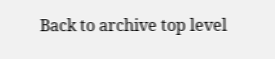Back to archive top level